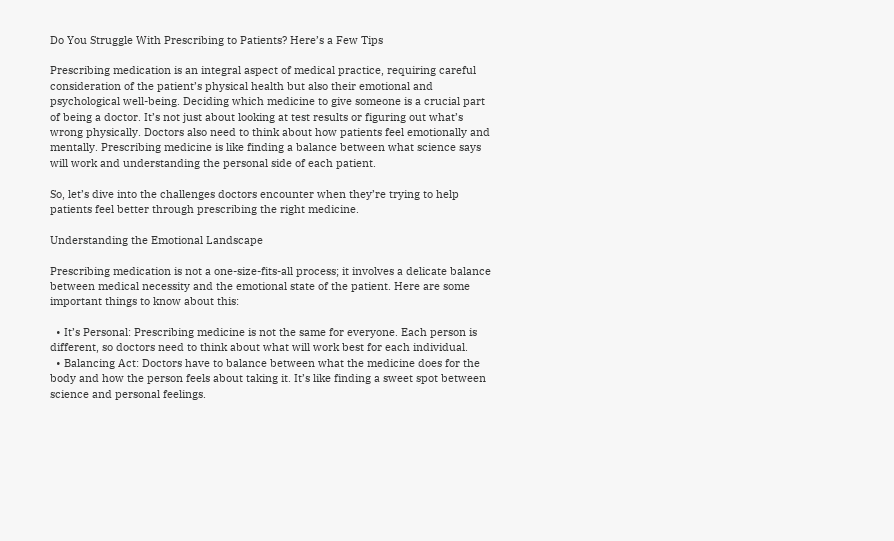Do You Struggle With Prescribing to Patients? Here’s a Few Tips

Prescribing medication is an integral aspect of medical practice, requiring careful consideration of the patient’s physical health but also their emotional and psychological well-being. Deciding which medicine to give someone is a crucial part of being a doctor. It’s not just about looking at test results or figuring out what’s wrong physically. Doctors also need to think about how patients feel emotionally and mentally. Prescribing medicine is like finding a balance between what science says will work and understanding the personal side of each patient.

So, let’s dive into the challenges doctors encounter when they’re trying to help patients feel better through prescribing the right medicine.

Understanding the Emotional Landscape

Prescribing medication is not a one-size-fits-all process; it involves a delicate balance between medical necessity and the emotional state of the patient. Here are some important things to know about this:

  • It’s Personal: Prescribing medicine is not the same for everyone. Each person is different, so doctors need to think about what will work best for each individual.
  • Balancing Act: Doctors have to balance between what the medicine does for the body and how the person feels about taking it. It’s like finding a sweet spot between science and personal feelings.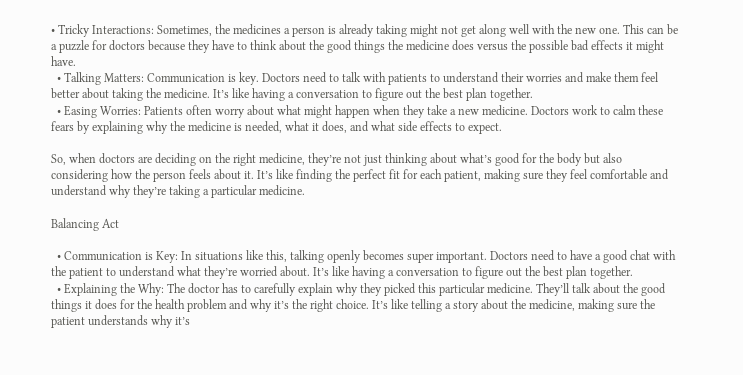• Tricky Interactions: Sometimes, the medicines a person is already taking might not get along well with the new one. This can be a puzzle for doctors because they have to think about the good things the medicine does versus the possible bad effects it might have.
  • Talking Matters: Communication is key. Doctors need to talk with patients to understand their worries and make them feel better about taking the medicine. It’s like having a conversation to figure out the best plan together.
  • Easing Worries: Patients often worry about what might happen when they take a new medicine. Doctors work to calm these fears by explaining why the medicine is needed, what it does, and what side effects to expect.

So, when doctors are deciding on the right medicine, they’re not just thinking about what’s good for the body but also considering how the person feels about it. It’s like finding the perfect fit for each patient, making sure they feel comfortable and understand why they’re taking a particular medicine.

Balancing Act

  • Communication is Key: In situations like this, talking openly becomes super important. Doctors need to have a good chat with the patient to understand what they’re worried about. It’s like having a conversation to figure out the best plan together.
  • Explaining the Why: The doctor has to carefully explain why they picked this particular medicine. They’ll talk about the good things it does for the health problem and why it’s the right choice. It’s like telling a story about the medicine, making sure the patient understands why it’s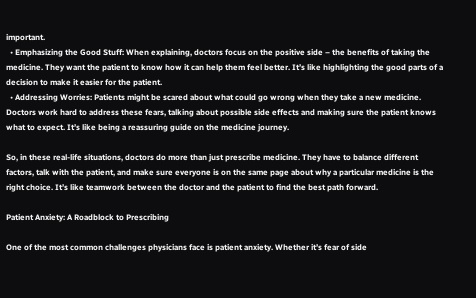important.
  • Emphasizing the Good Stuff: When explaining, doctors focus on the positive side – the benefits of taking the medicine. They want the patient to know how it can help them feel better. It’s like highlighting the good parts of a decision to make it easier for the patient.
  • Addressing Worries: Patients might be scared about what could go wrong when they take a new medicine. Doctors work hard to address these fears, talking about possible side effects and making sure the patient knows what to expect. It’s like being a reassuring guide on the medicine journey.

So, in these real-life situations, doctors do more than just prescribe medicine. They have to balance different factors, talk with the patient, and make sure everyone is on the same page about why a particular medicine is the right choice. It’s like teamwork between the doctor and the patient to find the best path forward.

Patient Anxiety: A Roadblock to Prescribing

One of the most common challenges physicians face is patient anxiety. Whether it’s fear of side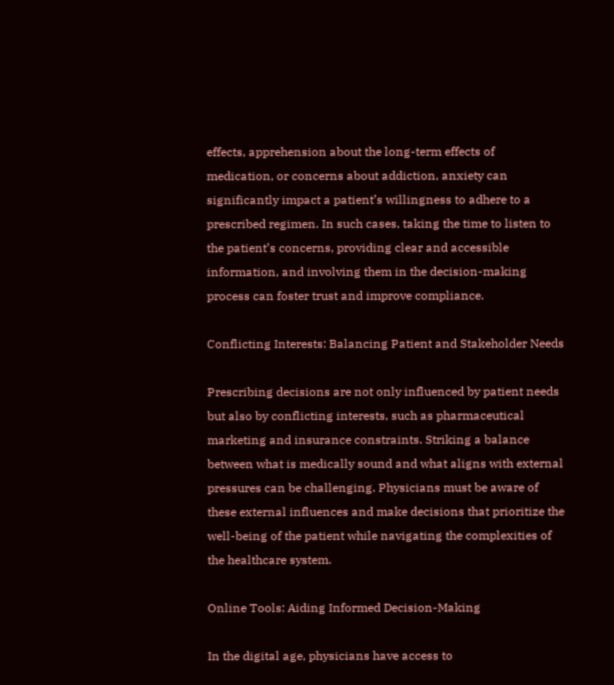effects, apprehension about the long-term effects of medication, or concerns about addiction, anxiety can significantly impact a patient’s willingness to adhere to a prescribed regimen. In such cases, taking the time to listen to the patient’s concerns, providing clear and accessible information, and involving them in the decision-making process can foster trust and improve compliance.

Conflicting Interests: Balancing Patient and Stakeholder Needs

Prescribing decisions are not only influenced by patient needs but also by conflicting interests, such as pharmaceutical marketing and insurance constraints. Striking a balance between what is medically sound and what aligns with external pressures can be challenging. Physicians must be aware of these external influences and make decisions that prioritize the well-being of the patient while navigating the complexities of the healthcare system.

Online Tools: Aiding Informed Decision-Making

In the digital age, physicians have access to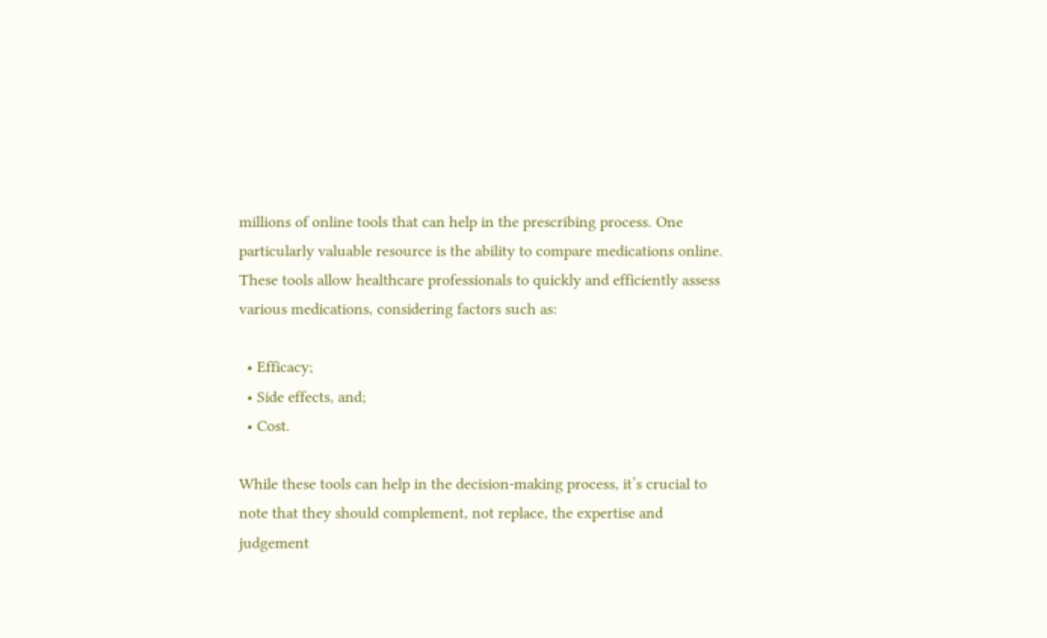millions of online tools that can help in the prescribing process. One particularly valuable resource is the ability to compare medications online. These tools allow healthcare professionals to quickly and efficiently assess various medications, considering factors such as:

  • Efficacy;
  • Side effects, and;
  • Cost.

While these tools can help in the decision-making process, it’s crucial to note that they should complement, not replace, the expertise and judgement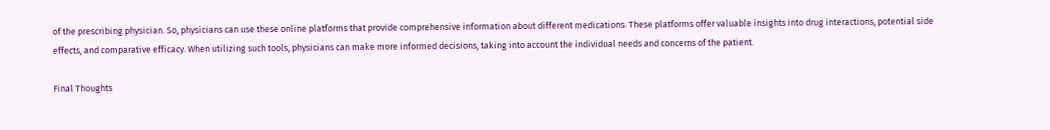of the prescribing physician. So, physicians can use these online platforms that provide comprehensive information about different medications. These platforms offer valuable insights into drug interactions, potential side effects, and comparative efficacy. When utilizing such tools, physicians can make more informed decisions, taking into account the individual needs and concerns of the patient.

Final Thoughts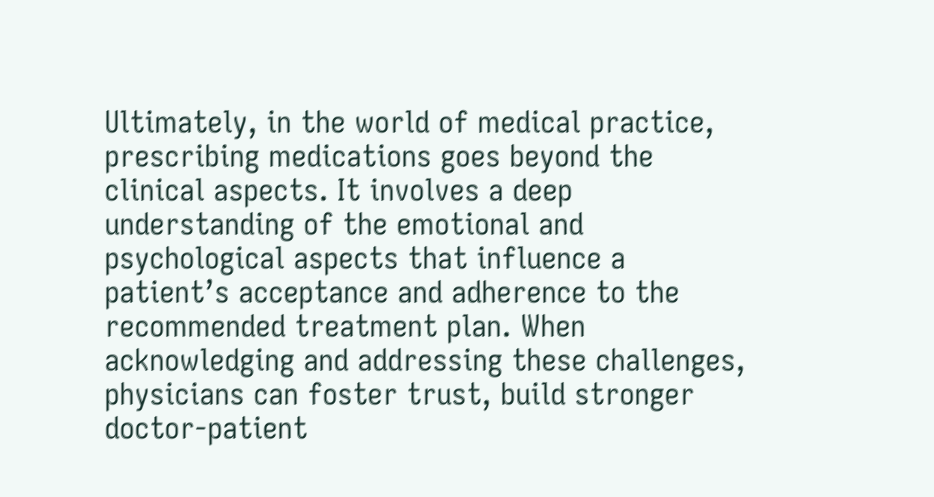Ultimately, in the world of medical practice, prescribing medications goes beyond the clinical aspects. It involves a deep understanding of the emotional and psychological aspects that influence a patient’s acceptance and adherence to the recommended treatment plan. When acknowledging and addressing these challenges, physicians can foster trust, build stronger doctor-patient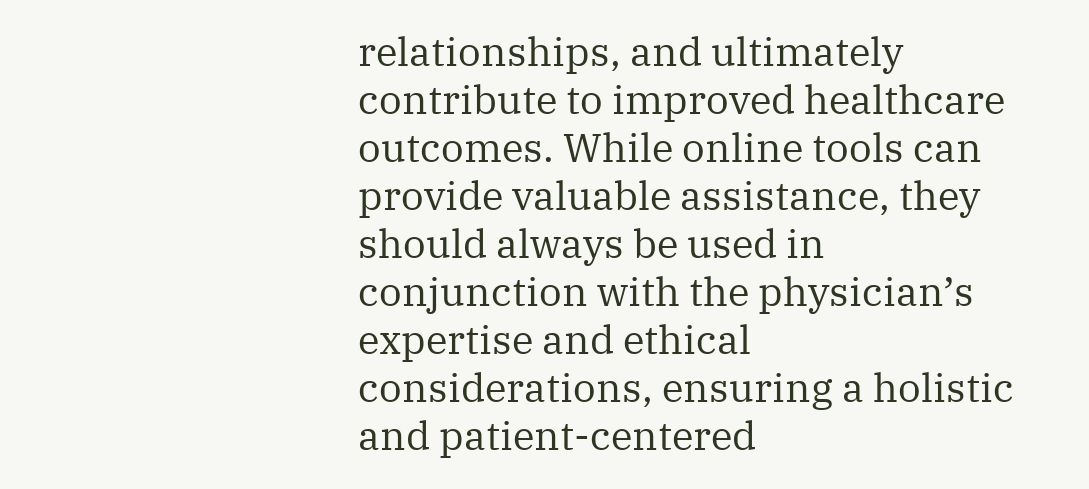relationships, and ultimately contribute to improved healthcare outcomes. While online tools can provide valuable assistance, they should always be used in conjunction with the physician’s expertise and ethical considerations, ensuring a holistic and patient-centered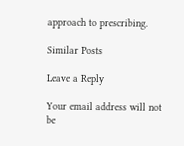approach to prescribing.

Similar Posts

Leave a Reply

Your email address will not be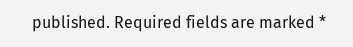published. Required fields are marked *